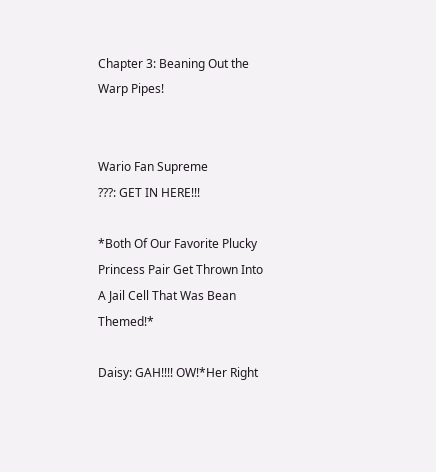Chapter 3: Beaning Out the Warp Pipes!


Wario Fan Supreme
???: GET IN HERE!!!

*Both Of Our Favorite Plucky Princess Pair Get Thrown Into A Jail Cell That Was Bean Themed!*

Daisy: GAH!!!! OW!*Her Right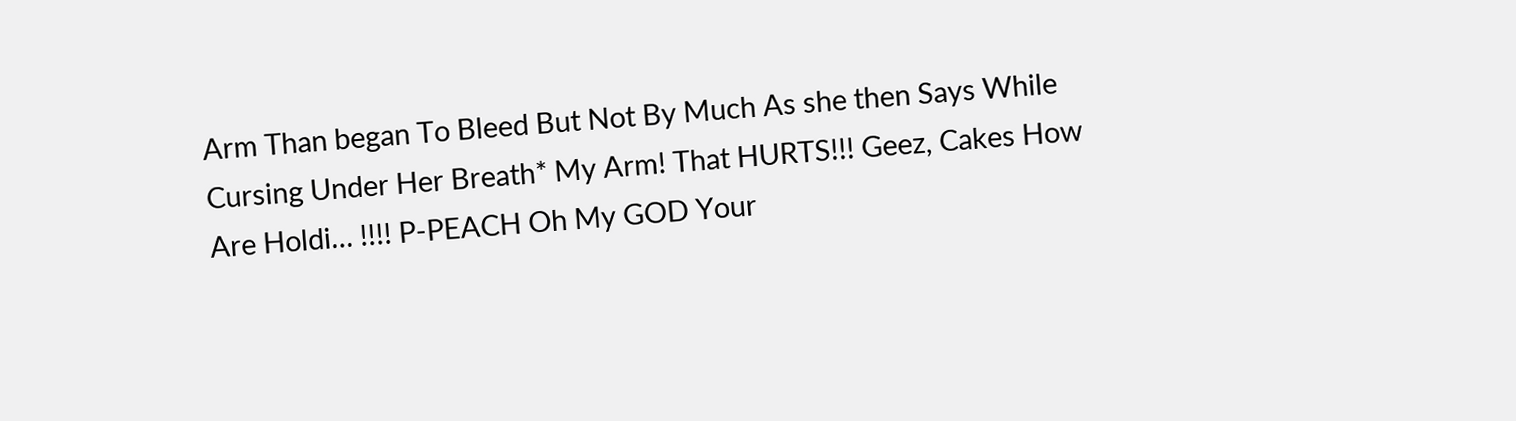Arm Than began To Bleed But Not By Much As she then Says While Cursing Under Her Breath* My Arm! That HURTS!!! Geez, Cakes How Are Holdi… !!!! P-PEACH Oh My GOD Your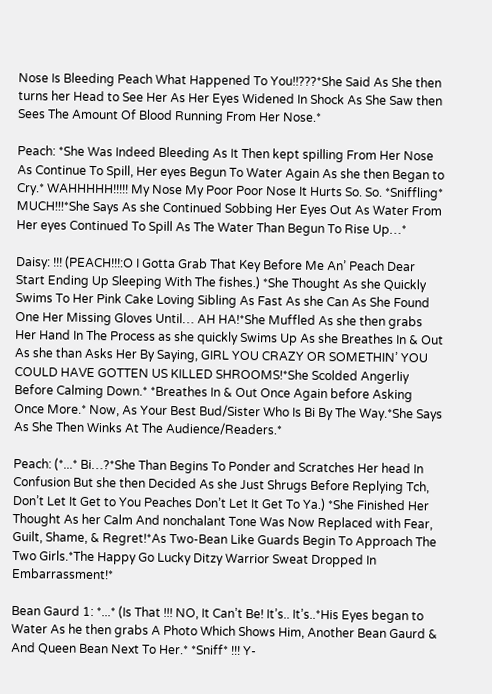Nose Is Bleeding Peach What Happened To You!!???*She Said As She then turns her Head to See Her As Her Eyes Widened In Shock As She Saw then Sees The Amount Of Blood Running From Her Nose.*

Peach: *She Was Indeed Bleeding As It Then kept spilling From Her Nose As Continue To Spill, Her eyes Begun To Water Again As she then Began to Cry.* WAHHHHH!!!!! My Nose My Poor Poor Nose It Hurts So. So. *Sniffling* MUCH!!!*She Says As she Continued Sobbing Her Eyes Out As Water From Her eyes Continued To Spill As The Water Than Begun To Rise Up…*

Daisy: !!! (PEACH!!!:O I Gotta Grab That Key Before Me An’ Peach Dear Start Ending Up Sleeping With The fishes.) *She Thought As she Quickly Swims To Her Pink Cake Loving Sibling As Fast As she Can As She Found One Her Missing Gloves Until… AH HA!*She Muffled As she then grabs Her Hand In The Process as she quickly Swims Up As she Breathes In & Out As she than Asks Her By Saying, GIRL YOU CRAZY OR SOMETHIN’ YOU COULD HAVE GOTTEN US KILLED SHROOMS!*She Scolded Angerliy Before Calming Down.* *Breathes In & Out Once Again before Asking Once More.* Now, As Your Best Bud/Sister Who Is Bi By The Way.*She Says As She Then Winks At The Audience/Readers.*

Peach: (*...* Bi…?*She Than Begins To Ponder and Scratches Her head In Confusion But she then Decided As she Just Shrugs Before Replying Tch, Don’t Let It Get to You Peaches Don’t Let It Get To Ya.) *She Finished Her Thought As her Calm And nonchalant Tone Was Now Replaced with Fear, Guilt, Shame, & Regret!*As Two-Bean Like Guards Begin To Approach The Two Girls.*The Happy Go Lucky Ditzy Warrior Sweat Dropped In Embarrassment!*

Bean Gaurd 1: *...* (Is That !!! NO, It Can’t Be! It’s.. It’s..*His Eyes began to Water As he then grabs A Photo Which Shows Him, Another Bean Gaurd & And Queen Bean Next To Her.* *Sniff* !!! Y-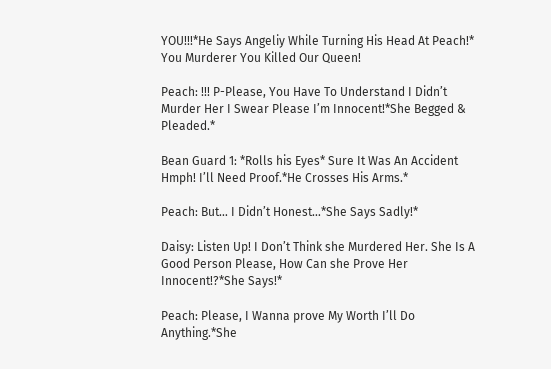YOU!!!*He Says Angeliy While Turning His Head At Peach!* You Murderer You Killed Our Queen!

Peach: !!! P-Please, You Have To Understand I Didn’t Murder Her I Swear Please I’m Innocent!*She Begged & Pleaded.*

Bean Guard 1: *Rolls his Eyes* Sure It Was An Accident Hmph! I’ll Need Proof.*He Crosses His Arms.*

Peach: But… I Didn’t Honest…*She Says Sadly!*

Daisy: Listen Up! I Don’t Think she Murdered Her. She Is A Good Person Please, How Can she Prove Her Innocent!?*She Says!*

Peach: Please, I Wanna prove My Worth I’ll Do Anything.*She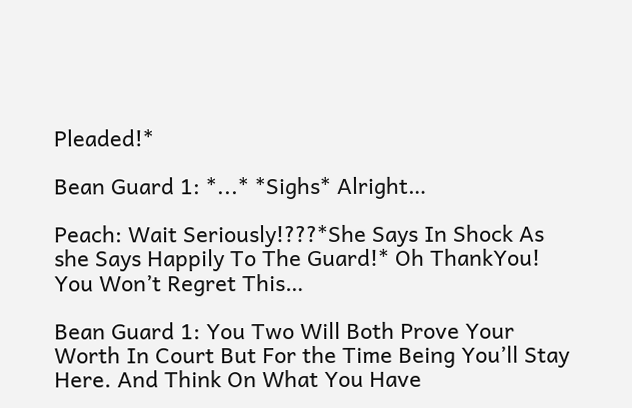Pleaded!*

Bean Guard 1: *...* *Sighs* Alright…

Peach: Wait Seriously!???*She Says In Shock As she Says Happily To The Guard!* Oh ThankYou! You Won’t Regret This…

Bean Guard 1: You Two Will Both Prove Your Worth In Court But For the Time Being You’ll Stay Here. And Think On What You Have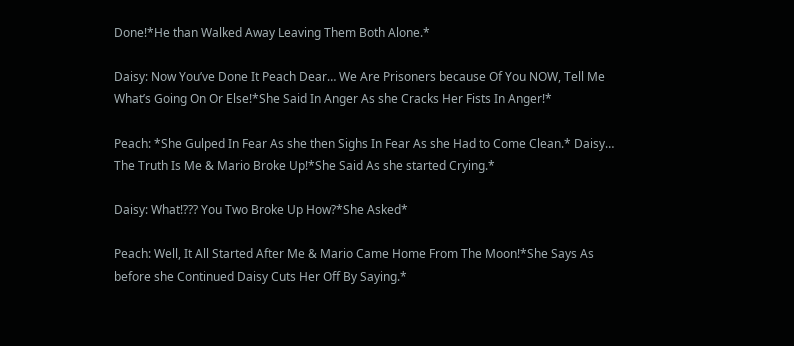Done!*He than Walked Away Leaving Them Both Alone.*

Daisy: Now You’ve Done It Peach Dear… We Are Prisoners because Of You NOW, Tell Me What’s Going On Or Else!*She Said In Anger As she Cracks Her Fists In Anger!*

Peach: *She Gulped In Fear As she then Sighs In Fear As she Had to Come Clean.* Daisy… The Truth Is Me & Mario Broke Up!*She Said As she started Crying.*

Daisy: What!??? You Two Broke Up How?*She Asked*

Peach: Well, It All Started After Me & Mario Came Home From The Moon!*She Says As before she Continued Daisy Cuts Her Off By Saying.*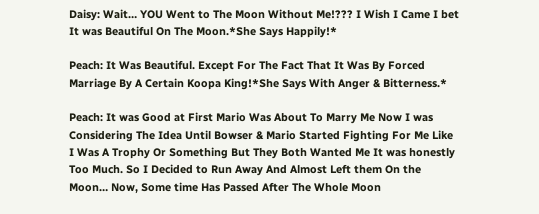Daisy: Wait… YOU Went to The Moon Without Me!??? I Wish I Came I bet It was Beautiful On The Moon.*She Says Happily!*

Peach: It Was Beautiful. Except For The Fact That It Was By Forced Marriage By A Certain Koopa King!*She Says With Anger & Bitterness.*

Peach: It was Good at First Mario Was About To Marry Me Now I was Considering The Idea Until Bowser & Mario Started Fighting For Me Like I Was A Trophy Or Something But They Both Wanted Me It was honestly Too Much. So I Decided to Run Away And Almost Left them On the Moon… Now, Some time Has Passed After The Whole Moon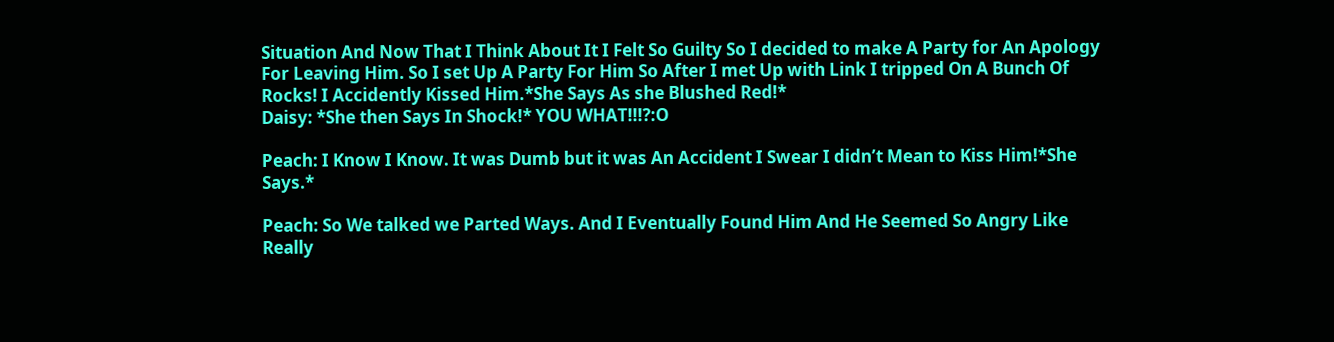Situation And Now That I Think About It I Felt So Guilty So I decided to make A Party for An Apology For Leaving Him. So I set Up A Party For Him So After I met Up with Link I tripped On A Bunch Of Rocks! I Accidently Kissed Him.*She Says As she Blushed Red!*
Daisy: *She then Says In Shock!* YOU WHAT!!!?:O

Peach: I Know I Know. It was Dumb but it was An Accident I Swear I didn’t Mean to Kiss Him!*She Says.*

Peach: So We talked we Parted Ways. And I Eventually Found Him And He Seemed So Angry Like Really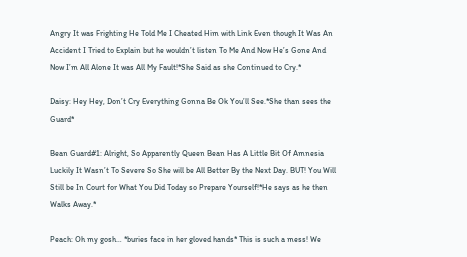Angry It was Frighting He Told Me I Cheated Him with Link Even though It Was An Accident I Tried to Explain but he wouldn’t listen To Me And Now He’s Gone And Now I’m All Alone It was All My Fault!*She Said as she Continued to Cry.*

Daisy: Hey Hey, Don’t Cry Everything Gonna Be Ok You’ll See.*She than sees the Guard*

Bean Guard#1: Alright, So Apparently Queen Bean Has A Little Bit Of Amnesia Luckily It Wasn’t To Severe So She will be All Better By the Next Day. BUT! You Will Still be In Court for What You Did Today so Prepare Yourself!*He says as he then Walks Away.*

Peach: Oh my gosh… *buries face in her gloved hands* This is such a mess! We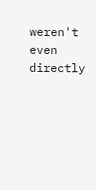weren't even directly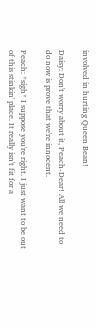involved in hurting Queen Bean!

Daisy: Don't worry about it, Peach-Dear! All we need to do now is prove that we're innocent.

Peach: *sigh* I suppose you're right. I just want to be out of this stinkin' place. It really isn't fit for a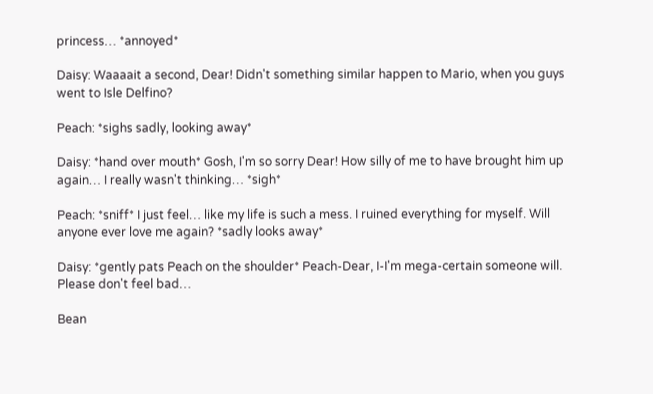princess… *annoyed*

Daisy: Waaaait a second, Dear! Didn't something similar happen to Mario, when you guys went to Isle Delfino?

Peach: *sighs sadly, looking away*

Daisy: *hand over mouth* Gosh, I'm so sorry Dear! How silly of me to have brought him up again… I really wasn't thinking… *sigh*

Peach: *sniff* I just feel… like my life is such a mess. I ruined everything for myself. Will anyone ever love me again? *sadly looks away*

Daisy: *gently pats Peach on the shoulder* Peach-Dear, I-I'm mega-certain someone will. Please don't feel bad…

Bean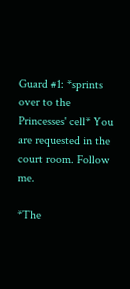Guard #1: *sprints over to the Princesses' cell* You are requested in the court room. Follow me.

*The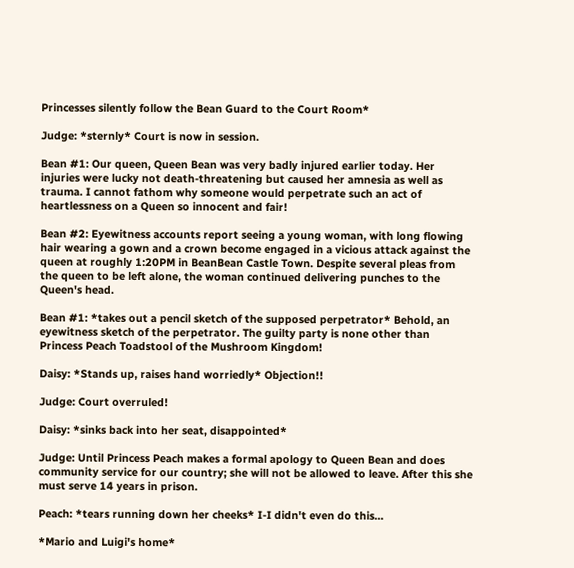Princesses silently follow the Bean Guard to the Court Room*

Judge: *sternly* Court is now in session.

Bean #1: Our queen, Queen Bean was very badly injured earlier today. Her injuries were lucky not death-threatening but caused her amnesia as well as trauma. I cannot fathom why someone would perpetrate such an act of heartlessness on a Queen so innocent and fair!

Bean #2: Eyewitness accounts report seeing a young woman, with long flowing hair wearing a gown and a crown become engaged in a vicious attack against the queen at roughly 1:20PM in BeanBean Castle Town. Despite several pleas from the queen to be left alone, the woman continued delivering punches to the Queen's head.

Bean #1: *takes out a pencil sketch of the supposed perpetrator* Behold, an eyewitness sketch of the perpetrator. The guilty party is none other than Princess Peach Toadstool of the Mushroom Kingdom!

Daisy: *Stands up, raises hand worriedly* Objection!!

Judge: Court overruled!

Daisy: *sinks back into her seat, disappointed*

Judge: Until Princess Peach makes a formal apology to Queen Bean and does community service for our country; she will not be allowed to leave. After this she must serve 14 years in prison.

Peach: *tears running down her cheeks* I-I didn't even do this…

*Mario and Luigi's home*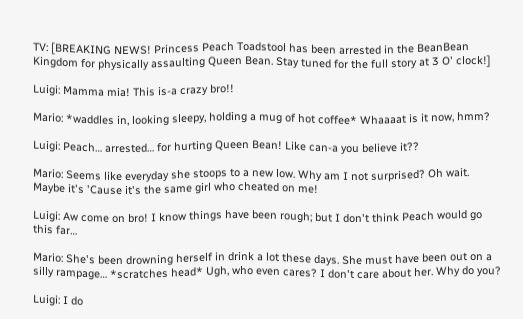TV: [BREAKING NEWS! Princess Peach Toadstool has been arrested in the BeanBean Kingdom for physically assaulting Queen Bean. Stay tuned for the full story at 3 O' clock!]

Luigi: Mamma mia! This is-a crazy bro!!

Mario: *waddles in, looking sleepy, holding a mug of hot coffee* Whaaaat is it now, hmm?

Luigi: Peach… arrested… for hurting Queen Bean! Like can-a you believe it??

Mario: Seems like everyday she stoops to a new low. Why am I not surprised? Oh wait. Maybe it's 'Cause it's the same girl who cheated on me!

Luigi: Aw come on bro! I know things have been rough; but I don't think Peach would go this far…

Mario: She's been drowning herself in drink a lot these days. She must have been out on a silly rampage… *scratches head* Ugh, who even cares? I don't care about her. Why do you?

Luigi: I do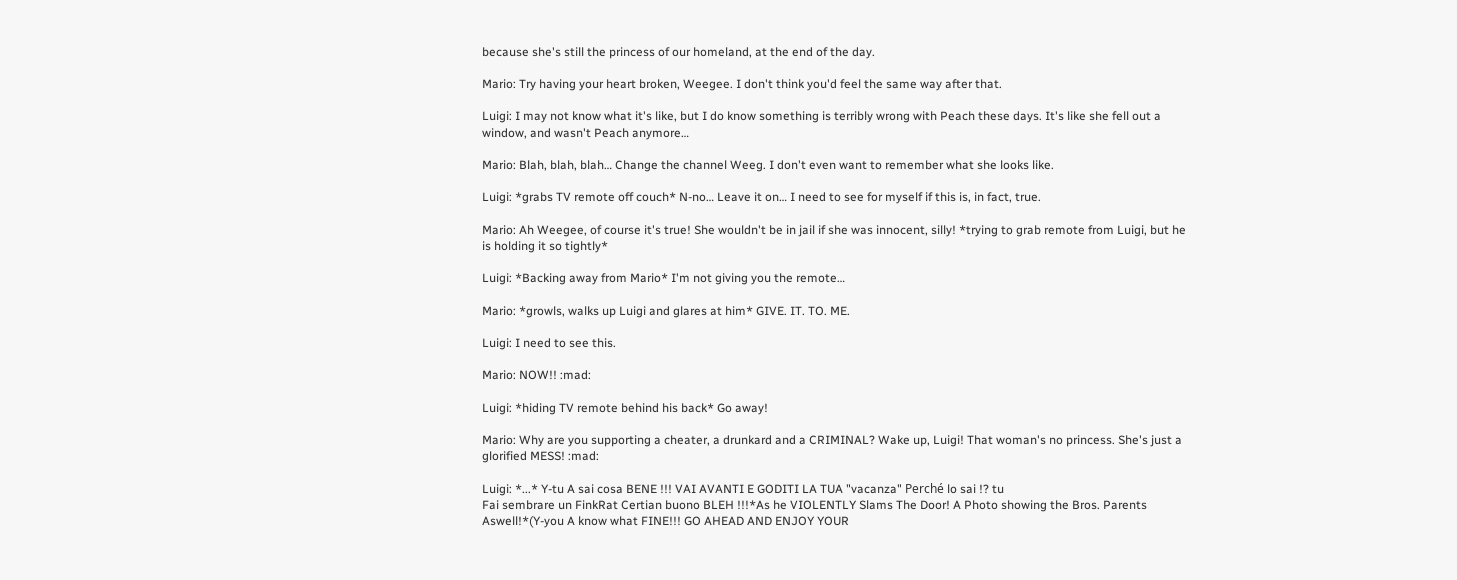because she's still the princess of our homeland, at the end of the day.

Mario: Try having your heart broken, Weegee. I don't think you'd feel the same way after that.

Luigi: I may not know what it's like, but I do know something is terribly wrong with Peach these days. It's like she fell out a window, and wasn't Peach anymore…

Mario: Blah, blah, blah… Change the channel Weeg. I don't even want to remember what she looks like.

Luigi: *grabs TV remote off couch* N-no… Leave it on… I need to see for myself if this is, in fact, true.

Mario: Ah Weegee, of course it's true! She wouldn't be in jail if she was innocent, silly! *trying to grab remote from Luigi, but he is holding it so tightly*

Luigi: *Backing away from Mario* I'm not giving you the remote…

Mario: *growls, walks up Luigi and glares at him* GIVE. IT. TO. ME.

Luigi: I need to see this.

Mario: NOW!! :mad:

Luigi: *hiding TV remote behind his back* Go away!

Mario: Why are you supporting a cheater, a drunkard and a CRIMINAL? Wake up, Luigi! That woman's no princess. She's just a glorified MESS! :mad:

Luigi: *...* Y-tu A sai cosa BENE !!! VAI AVANTI E GODITI LA TUA "vacanza" Perché lo sai !? tu
Fai sembrare un FinkRat Certian buono BLEH !!!*As he VIOLENTLY Slams The Door! A Photo showing the Bros. Parents Aswell!*(Y-you A know what FINE!!! GO AHEAD AND ENJOY YOUR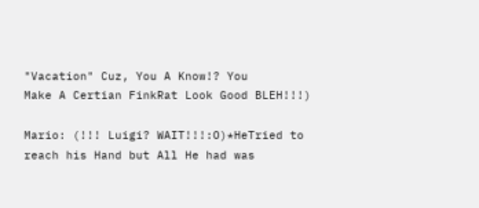"Vacation" Cuz, You A Know!? You
Make A Certian FinkRat Look Good BLEH!!!)

Mario: (!!! Luigi? WAIT!!!:O)*HeTried to reach his Hand but All He had was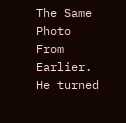The Same Photo From Earlier. He turned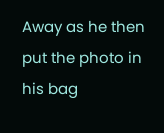Away as he then put the photo in his bag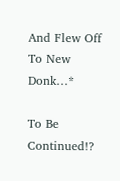And Flew Off To New Donk…*

To Be Continued!?